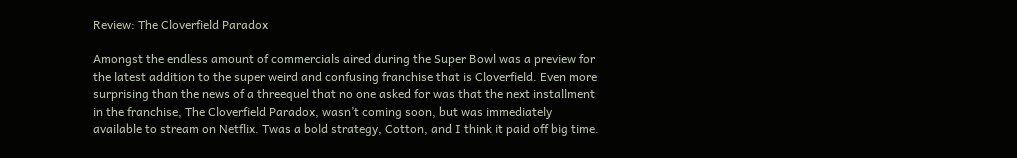Review: The Cloverfield Paradox

Amongst the endless amount of commercials aired during the Super Bowl was a preview for the latest addition to the super weird and confusing franchise that is Cloverfield. Even more surprising than the news of a threequel that no one asked for was that the next installment in the franchise, The Cloverfield Paradox, wasn’t coming soon, but was immediately available to stream on Netflix. Twas a bold strategy, Cotton, and I think it paid off big time.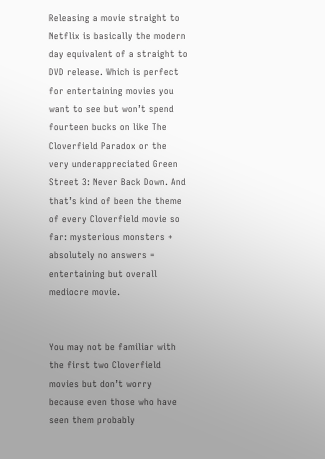Releasing a movie straight to Netflix is basically the modern day equivalent of a straight to DVD release. Which is perfect for entertaining movies you want to see but won’t spend fourteen bucks on like The Cloverfield Paradox or the very underappreciated Green Street 3: Never Back Down. And that’s kind of been the theme of every Cloverfield movie so far: mysterious monsters + absolutely no answers = entertaining but overall mediocre movie.


You may not be familiar with the first two Cloverfield movies but don’t worry because even those who have seen them probably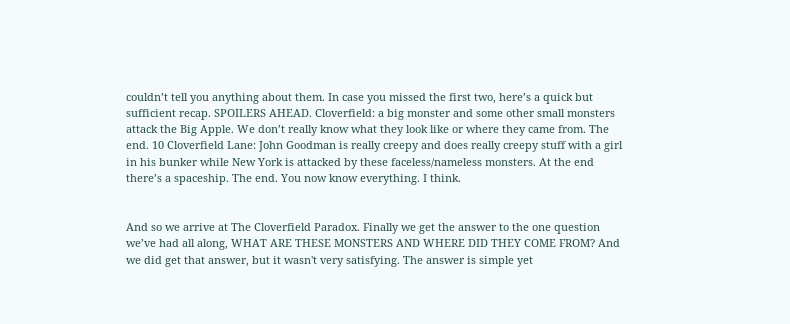couldn’t tell you anything about them. In case you missed the first two, here’s a quick but sufficient recap. SPOILERS AHEAD. Cloverfield: a big monster and some other small monsters attack the Big Apple. We don’t really know what they look like or where they came from. The end. 10 Cloverfield Lane: John Goodman is really creepy and does really creepy stuff with a girl in his bunker while New York is attacked by these faceless/nameless monsters. At the end there’s a spaceship. The end. You now know everything. I think.


And so we arrive at The Cloverfield Paradox. Finally we get the answer to the one question we’ve had all along, WHAT ARE THESE MONSTERS AND WHERE DID THEY COME FROM? And we did get that answer, but it wasn't very satisfying. The answer is simple yet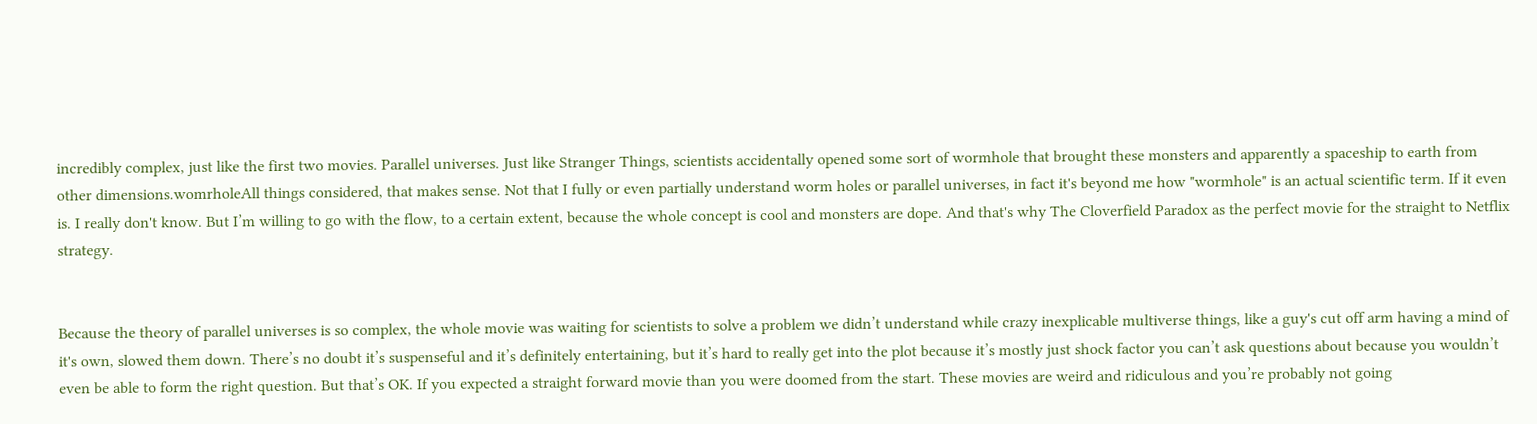incredibly complex, just like the first two movies. Parallel universes. Just like Stranger Things, scientists accidentally opened some sort of wormhole that brought these monsters and apparently a spaceship to earth from other dimensions.womrholeAll things considered, that makes sense. Not that I fully or even partially understand worm holes or parallel universes, in fact it's beyond me how "wormhole" is an actual scientific term. If it even is. I really don't know. But I’m willing to go with the flow, to a certain extent, because the whole concept is cool and monsters are dope. And that's why The Cloverfield Paradox as the perfect movie for the straight to Netflix strategy.


Because the theory of parallel universes is so complex, the whole movie was waiting for scientists to solve a problem we didn’t understand while crazy inexplicable multiverse things, like a guy's cut off arm having a mind of it's own, slowed them down. There’s no doubt it’s suspenseful and it’s definitely entertaining, but it’s hard to really get into the plot because it’s mostly just shock factor you can’t ask questions about because you wouldn’t even be able to form the right question. But that’s OK. If you expected a straight forward movie than you were doomed from the start. These movies are weird and ridiculous and you’re probably not going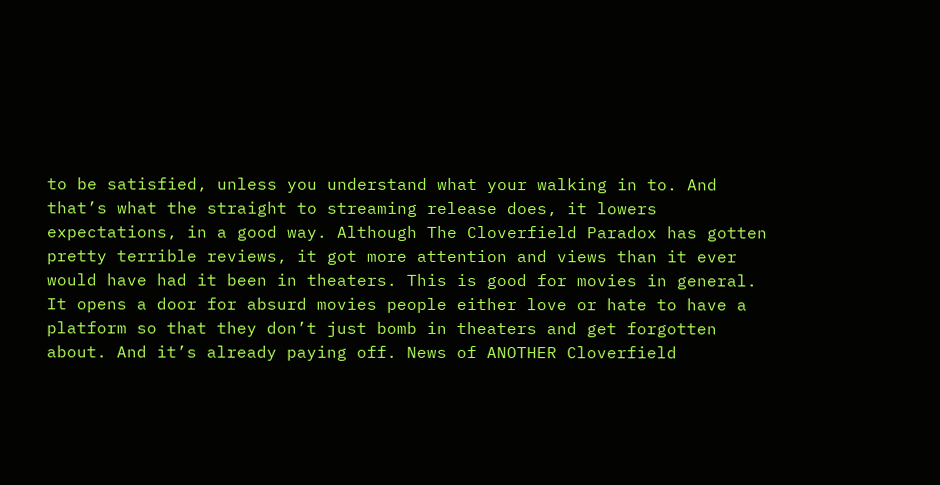to be satisfied, unless you understand what your walking in to. And that’s what the straight to streaming release does, it lowers expectations, in a good way. Although The Cloverfield Paradox has gotten pretty terrible reviews, it got more attention and views than it ever would have had it been in theaters. This is good for movies in general. It opens a door for absurd movies people either love or hate to have a platform so that they don’t just bomb in theaters and get forgotten about. And it’s already paying off. News of ANOTHER Cloverfield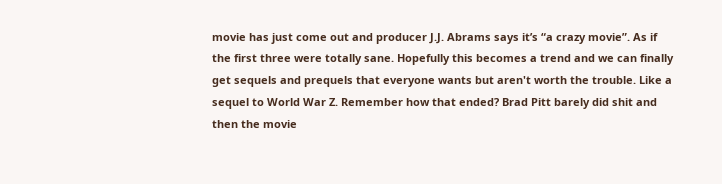movie has just come out and producer J.J. Abrams says it’s “a crazy movie”. As if the first three were totally sane. Hopefully this becomes a trend and we can finally get sequels and prequels that everyone wants but aren't worth the trouble. Like a sequel to World War Z. Remember how that ended? Brad Pitt barely did shit and then the movie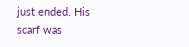just ended. His scarf was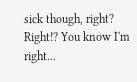sick though, right? Right!? You know I'm right...